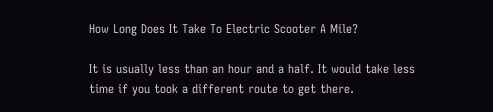How Long Does It Take To Electric Scooter A Mile?

It is usually less than an hour and a half. It would take less time if you took a different route to get there.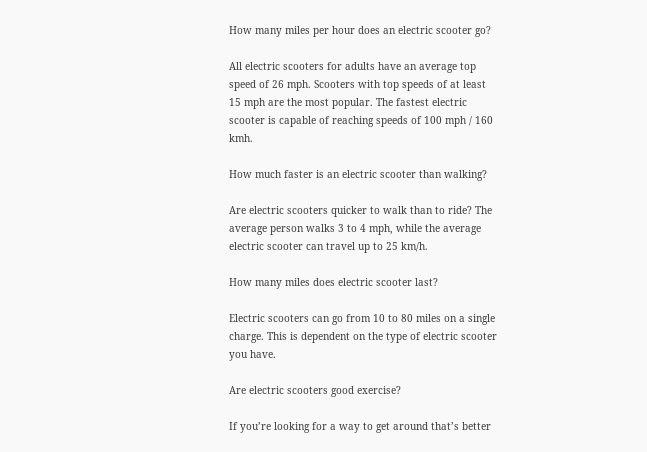How many miles per hour does an electric scooter go?

All electric scooters for adults have an average top speed of 26 mph. Scooters with top speeds of at least 15 mph are the most popular. The fastest electric scooter is capable of reaching speeds of 100 mph / 160 kmh.

How much faster is an electric scooter than walking?

Are electric scooters quicker to walk than to ride? The average person walks 3 to 4 mph, while the average electric scooter can travel up to 25 km/h.

How many miles does electric scooter last?

Electric scooters can go from 10 to 80 miles on a single charge. This is dependent on the type of electric scooter you have.

Are electric scooters good exercise?

If you’re looking for a way to get around that’s better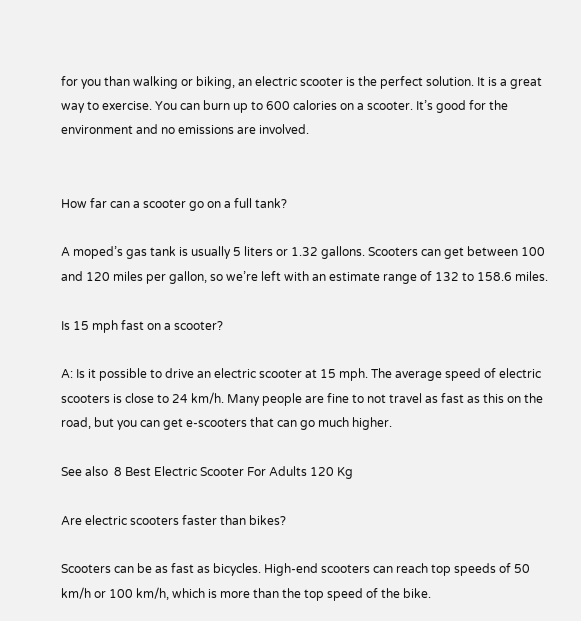for you than walking or biking, an electric scooter is the perfect solution. It is a great way to exercise. You can burn up to 600 calories on a scooter. It’s good for the environment and no emissions are involved.


How far can a scooter go on a full tank?

A moped’s gas tank is usually 5 liters or 1.32 gallons. Scooters can get between 100 and 120 miles per gallon, so we’re left with an estimate range of 132 to 158.6 miles.

Is 15 mph fast on a scooter?

A: Is it possible to drive an electric scooter at 15 mph. The average speed of electric scooters is close to 24 km/h. Many people are fine to not travel as fast as this on the road, but you can get e-scooters that can go much higher.

See also  8 Best Electric Scooter For Adults 120 Kg

Are electric scooters faster than bikes?

Scooters can be as fast as bicycles. High-end scooters can reach top speeds of 50 km/h or 100 km/h, which is more than the top speed of the bike.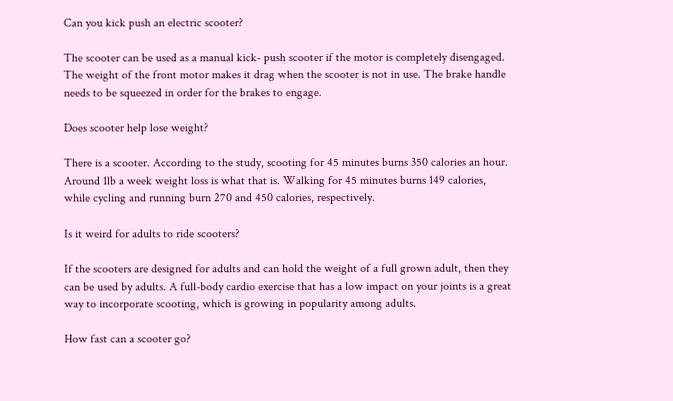Can you kick push an electric scooter?

The scooter can be used as a manual kick- push scooter if the motor is completely disengaged. The weight of the front motor makes it drag when the scooter is not in use. The brake handle needs to be squeezed in order for the brakes to engage.

Does scooter help lose weight?

There is a scooter. According to the study, scooting for 45 minutes burns 350 calories an hour. Around 1lb a week weight loss is what that is. Walking for 45 minutes burns 149 calories, while cycling and running burn 270 and 450 calories, respectively.

Is it weird for adults to ride scooters?

If the scooters are designed for adults and can hold the weight of a full grown adult, then they can be used by adults. A full-body cardio exercise that has a low impact on your joints is a great way to incorporate scooting, which is growing in popularity among adults.

How fast can a scooter go?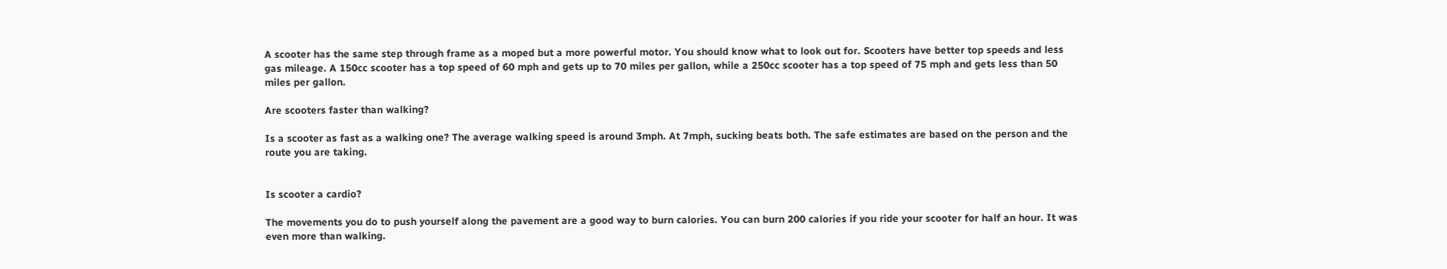A scooter has the same step through frame as a moped but a more powerful motor. You should know what to look out for. Scooters have better top speeds and less gas mileage. A 150cc scooter has a top speed of 60 mph and gets up to 70 miles per gallon, while a 250cc scooter has a top speed of 75 mph and gets less than 50 miles per gallon.

Are scooters faster than walking?

Is a scooter as fast as a walking one? The average walking speed is around 3mph. At 7mph, sucking beats both. The safe estimates are based on the person and the route you are taking.


Is scooter a cardio?

The movements you do to push yourself along the pavement are a good way to burn calories. You can burn 200 calories if you ride your scooter for half an hour. It was even more than walking.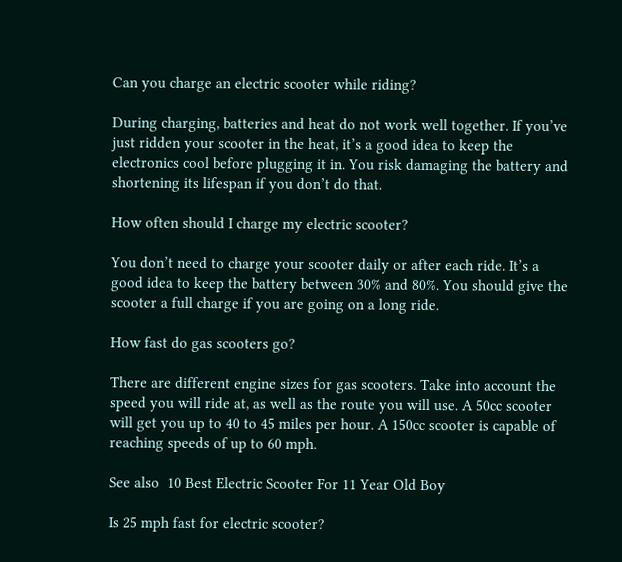Can you charge an electric scooter while riding?

During charging, batteries and heat do not work well together. If you’ve just ridden your scooter in the heat, it’s a good idea to keep the electronics cool before plugging it in. You risk damaging the battery and shortening its lifespan if you don’t do that.

How often should I charge my electric scooter?

You don’t need to charge your scooter daily or after each ride. It’s a good idea to keep the battery between 30% and 80%. You should give the scooter a full charge if you are going on a long ride.

How fast do gas scooters go?

There are different engine sizes for gas scooters. Take into account the speed you will ride at, as well as the route you will use. A 50cc scooter will get you up to 40 to 45 miles per hour. A 150cc scooter is capable of reaching speeds of up to 60 mph.

See also  10 Best Electric Scooter For 11 Year Old Boy

Is 25 mph fast for electric scooter?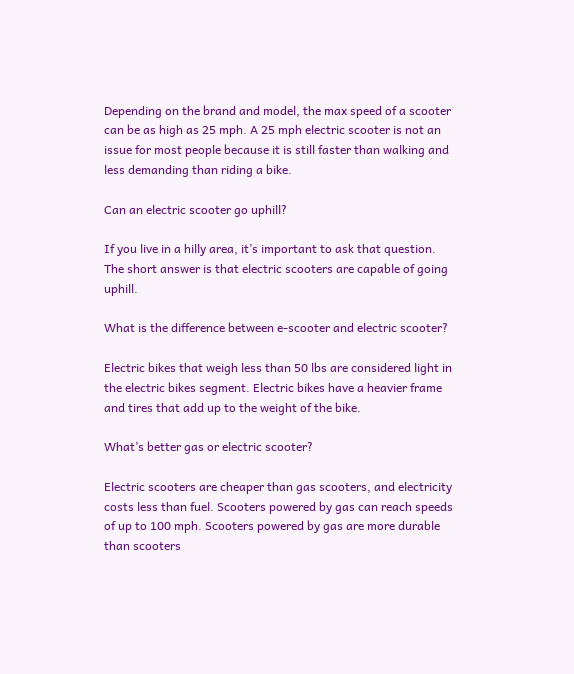Depending on the brand and model, the max speed of a scooter can be as high as 25 mph. A 25 mph electric scooter is not an issue for most people because it is still faster than walking and less demanding than riding a bike.

Can an electric scooter go uphill?

If you live in a hilly area, it’s important to ask that question. The short answer is that electric scooters are capable of going uphill.

What is the difference between e-scooter and electric scooter?

Electric bikes that weigh less than 50 lbs are considered light in the electric bikes segment. Electric bikes have a heavier frame and tires that add up to the weight of the bike.

What’s better gas or electric scooter?

Electric scooters are cheaper than gas scooters, and electricity costs less than fuel. Scooters powered by gas can reach speeds of up to 100 mph. Scooters powered by gas are more durable than scooters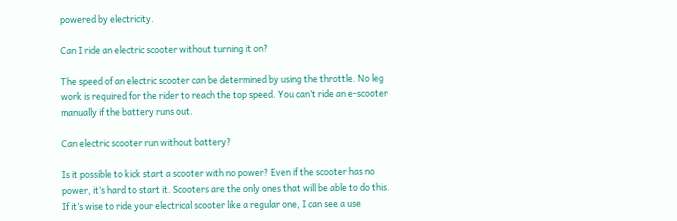powered by electricity.

Can I ride an electric scooter without turning it on?

The speed of an electric scooter can be determined by using the throttle. No leg work is required for the rider to reach the top speed. You can’t ride an e-scooter manually if the battery runs out.

Can electric scooter run without battery?

Is it possible to kick start a scooter with no power? Even if the scooter has no power, it’s hard to start it. Scooters are the only ones that will be able to do this. If it’s wise to ride your electrical scooter like a regular one, I can see a use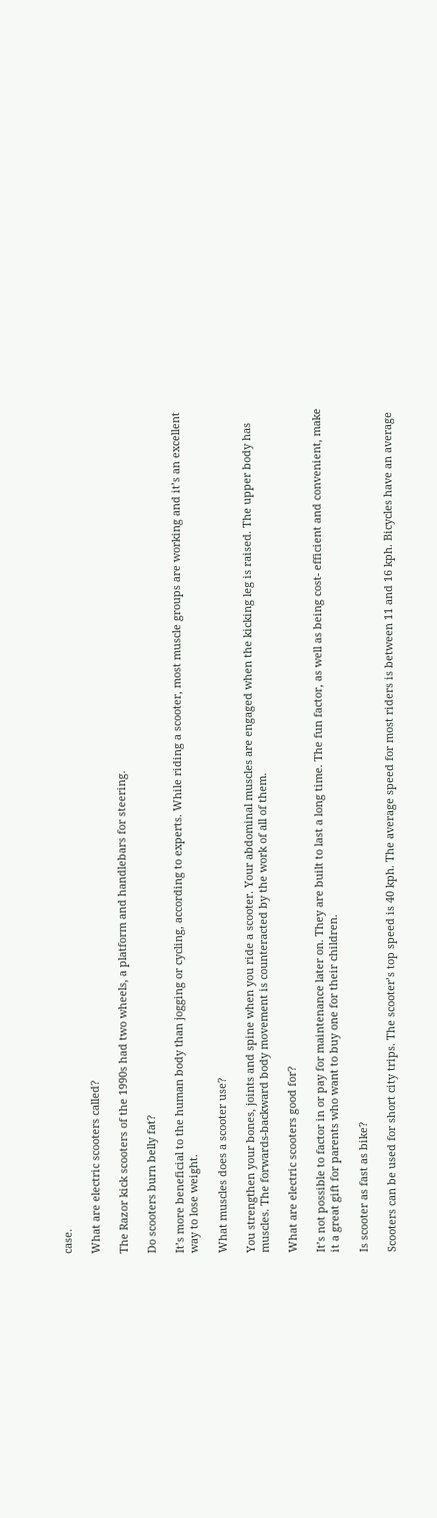case.

What are electric scooters called?

The Razor kick scooters of the 1990s had two wheels, a platform and handlebars for steering.

Do scooters burn belly fat?

It’s more beneficial to the human body than jogging or cycling, according to experts. While riding a scooter, most muscle groups are working and it’s an excellent way to lose weight.

What muscles does a scooter use?

You strengthen your bones, joints and spine when you ride a scooter. Your abdominal muscles are engaged when the kicking leg is raised. The upper body has muscles. The forwards-backward body movement is counteracted by the work of all of them.

What are electric scooters good for?

It’s not possible to factor in or pay for maintenance later on. They are built to last a long time. The fun factor, as well as being cost- efficient and convenient, make it a great gift for parents who want to buy one for their children.

Is scooter as fast as bike?

Scooters can be used for short city trips. The scooter’s top speed is 40 kph. The average speed for most riders is between 11 and 16 kph. Bicycles have an average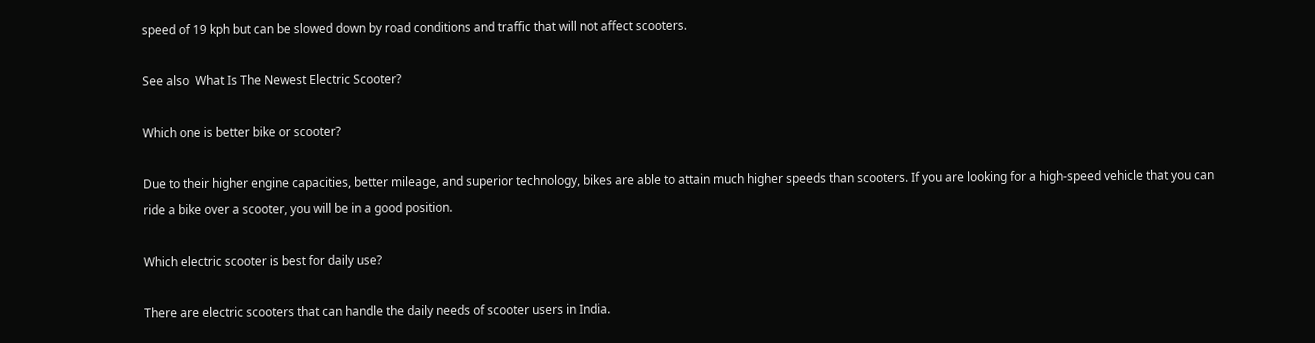speed of 19 kph but can be slowed down by road conditions and traffic that will not affect scooters.

See also  What Is The Newest Electric Scooter?

Which one is better bike or scooter?

Due to their higher engine capacities, better mileage, and superior technology, bikes are able to attain much higher speeds than scooters. If you are looking for a high-speed vehicle that you can ride a bike over a scooter, you will be in a good position.

Which electric scooter is best for daily use?

There are electric scooters that can handle the daily needs of scooter users in India.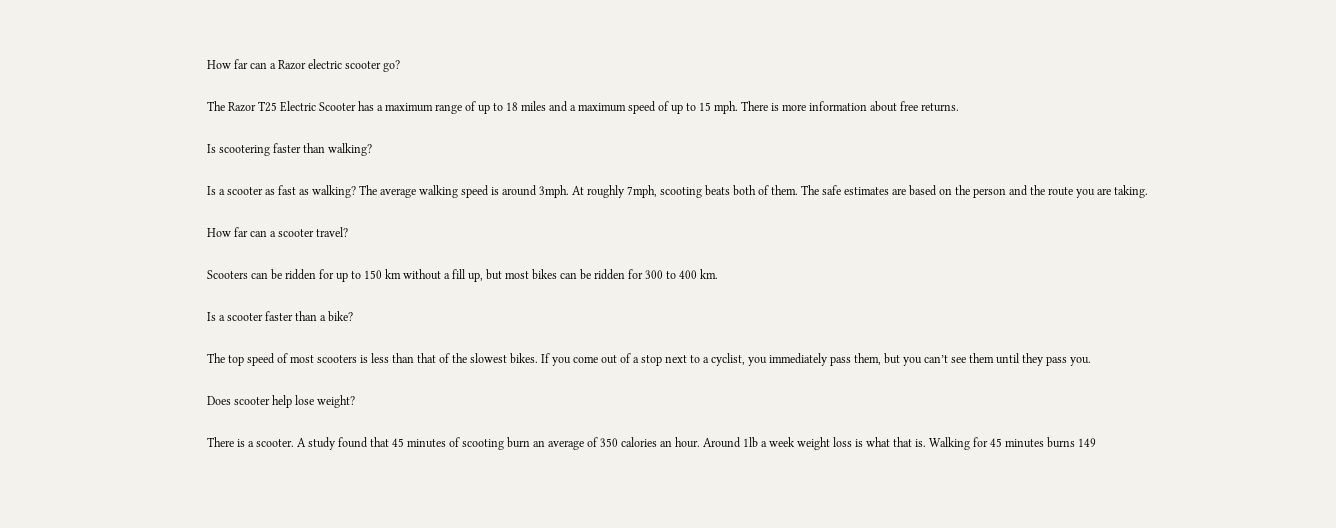How far can a Razor electric scooter go?

The Razor T25 Electric Scooter has a maximum range of up to 18 miles and a maximum speed of up to 15 mph. There is more information about free returns.

Is scootering faster than walking?

Is a scooter as fast as walking? The average walking speed is around 3mph. At roughly 7mph, scooting beats both of them. The safe estimates are based on the person and the route you are taking.

How far can a scooter travel?

Scooters can be ridden for up to 150 km without a fill up, but most bikes can be ridden for 300 to 400 km.

Is a scooter faster than a bike?

The top speed of most scooters is less than that of the slowest bikes. If you come out of a stop next to a cyclist, you immediately pass them, but you can’t see them until they pass you.

Does scooter help lose weight?

There is a scooter. A study found that 45 minutes of scooting burn an average of 350 calories an hour. Around 1lb a week weight loss is what that is. Walking for 45 minutes burns 149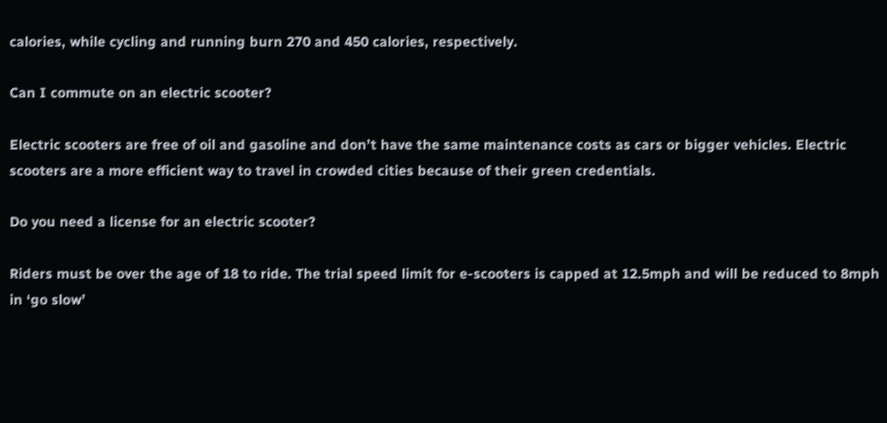calories, while cycling and running burn 270 and 450 calories, respectively.

Can I commute on an electric scooter?

Electric scooters are free of oil and gasoline and don’t have the same maintenance costs as cars or bigger vehicles. Electric scooters are a more efficient way to travel in crowded cities because of their green credentials.

Do you need a license for an electric scooter?

Riders must be over the age of 18 to ride. The trial speed limit for e-scooters is capped at 12.5mph and will be reduced to 8mph in ‘go slow’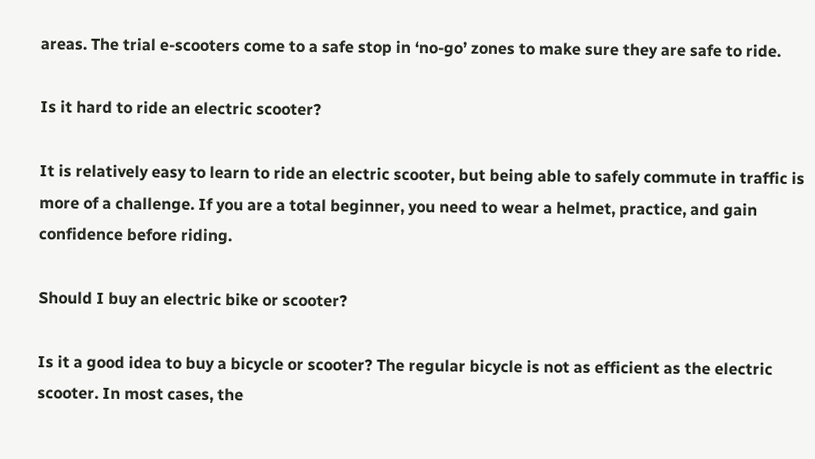areas. The trial e-scooters come to a safe stop in ‘no-go’ zones to make sure they are safe to ride.

Is it hard to ride an electric scooter?

It is relatively easy to learn to ride an electric scooter, but being able to safely commute in traffic is more of a challenge. If you are a total beginner, you need to wear a helmet, practice, and gain confidence before riding.

Should I buy an electric bike or scooter?

Is it a good idea to buy a bicycle or scooter? The regular bicycle is not as efficient as the electric scooter. In most cases, the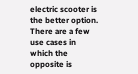electric scooter is the better option. There are a few use cases in which the opposite is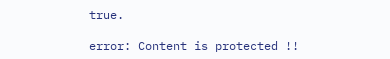true.

error: Content is protected !!